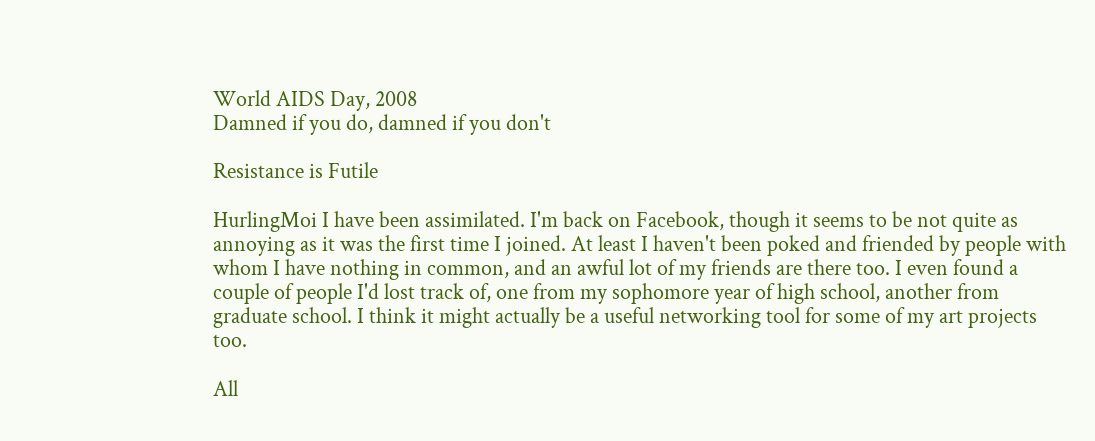World AIDS Day, 2008
Damned if you do, damned if you don't

Resistance is Futile

HurlingMoi I have been assimilated. I'm back on Facebook, though it seems to be not quite as annoying as it was the first time I joined. At least I haven't been poked and friended by people with whom I have nothing in common, and an awful lot of my friends are there too. I even found a couple of people I'd lost track of, one from my sophomore year of high school, another from graduate school. I think it might actually be a useful networking tool for some of my art projects too.

All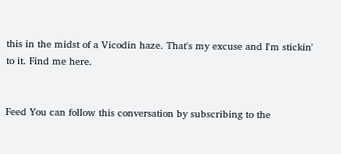this in the midst of a Vicodin haze. That's my excuse and I'm stickin' to it. Find me here.


Feed You can follow this conversation by subscribing to the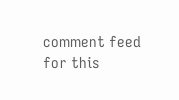comment feed for this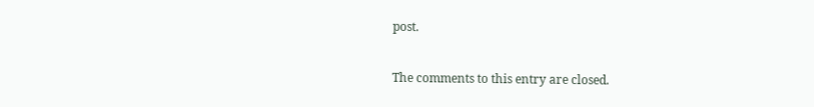post.

The comments to this entry are closed.